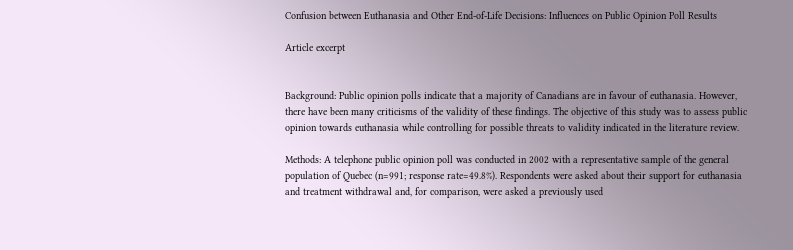Confusion between Euthanasia and Other End-of-Life Decisions: Influences on Public Opinion Poll Results

Article excerpt


Background: Public opinion polls indicate that a majority of Canadians are in favour of euthanasia. However, there have been many criticisms of the validity of these findings. The objective of this study was to assess public opinion towards euthanasia while controlling for possible threats to validity indicated in the literature review.

Methods: A telephone public opinion poll was conducted in 2002 with a representative sample of the general population of Quebec (n=991; response rate=49.8%). Respondents were asked about their support for euthanasia and treatment withdrawal and, for comparison, were asked a previously used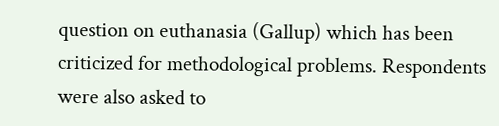question on euthanasia (Gallup) which has been criticized for methodological problems. Respondents were also asked to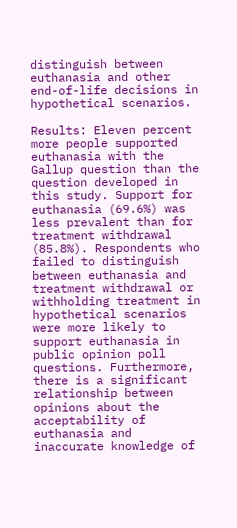distinguish between euthanasia and other end-of-life decisions in hypothetical scenarios.

Results: Eleven percent more people supported euthanasia with the Gallup question than the question developed in this study. Support for euthanasia (69.6%) was less prevalent than for treatment withdrawal (85.8%). Respondents who failed to distinguish between euthanasia and treatment withdrawal or withholding treatment in hypothetical scenarios were more likely to support euthanasia in public opinion poll questions. Furthermore, there is a significant relationship between opinions about the acceptability of euthanasia and inaccurate knowledge of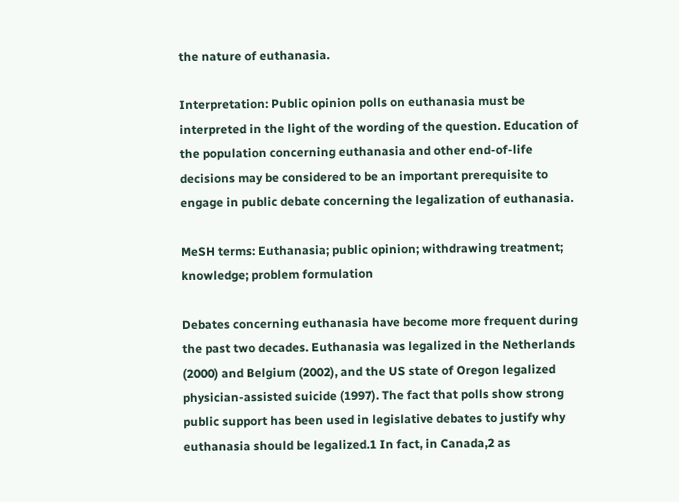the nature of euthanasia.

Interpretation: Public opinion polls on euthanasia must be interpreted in the light of the wording of the question. Education of the population concerning euthanasia and other end-of-life decisions may be considered to be an important prerequisite to engage in public debate concerning the legalization of euthanasia.

MeSH terms: Euthanasia; public opinion; withdrawing treatment; knowledge; problem formulation

Debates concerning euthanasia have become more frequent during the past two decades. Euthanasia was legalized in the Netherlands (2000) and Belgium (2002), and the US state of Oregon legalized physician-assisted suicide (1997). The fact that polls show strong public support has been used in legislative debates to justify why euthanasia should be legalized.1 In fact, in Canada,2 as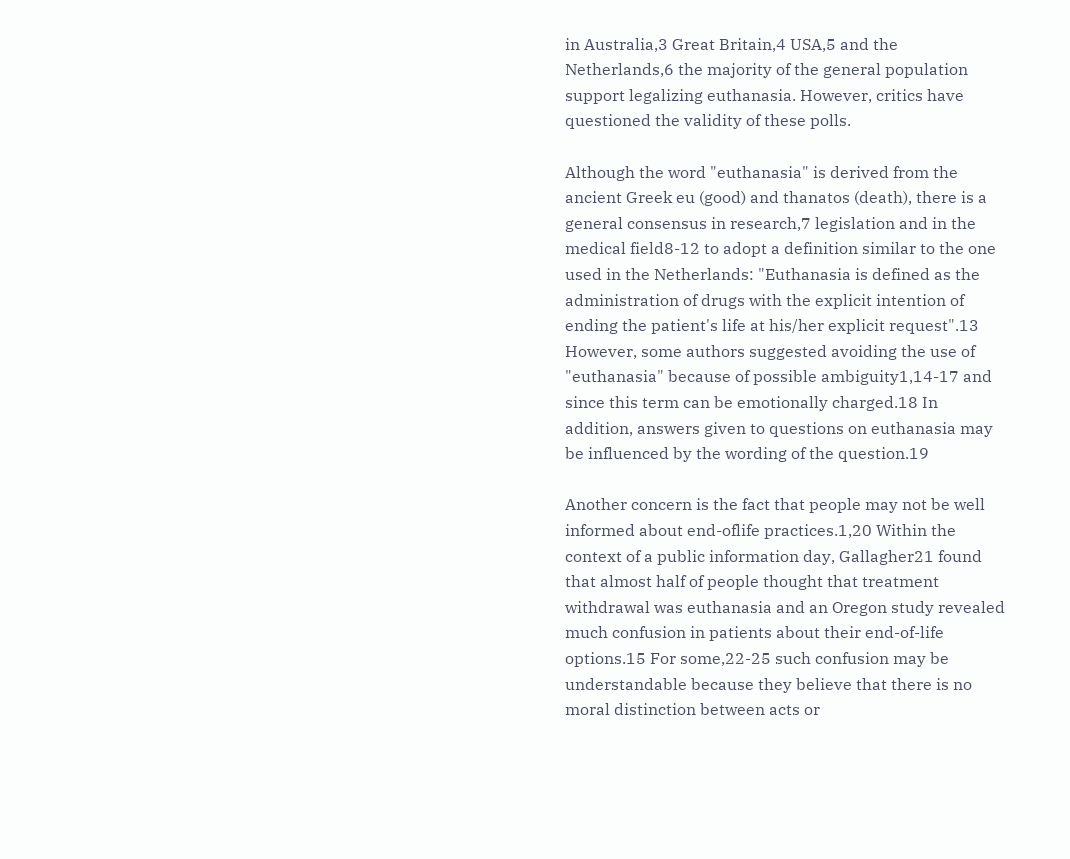in Australia,3 Great Britain,4 USA,5 and the Netherlands,6 the majority of the general population support legalizing euthanasia. However, critics have questioned the validity of these polls.

Although the word "euthanasia" is derived from the ancient Greek eu (good) and thanatos (death), there is a general consensus in research,7 legislation and in the medical field8-12 to adopt a definition similar to the one used in the Netherlands: "Euthanasia is defined as the administration of drugs with the explicit intention of ending the patient's life at his/her explicit request".13 However, some authors suggested avoiding the use of "euthanasia" because of possible ambiguity1,14-17 and since this term can be emotionally charged.18 In addition, answers given to questions on euthanasia may be influenced by the wording of the question.19

Another concern is the fact that people may not be well informed about end-oflife practices.1,20 Within the context of a public information day, Gallagher21 found that almost half of people thought that treatment withdrawal was euthanasia and an Oregon study revealed much confusion in patients about their end-of-life options.15 For some,22-25 such confusion may be understandable because they believe that there is no moral distinction between acts or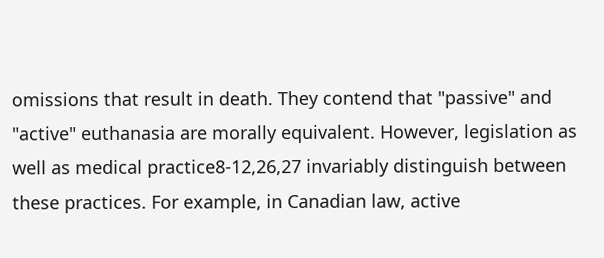omissions that result in death. They contend that "passive" and "active" euthanasia are morally equivalent. However, legislation as well as medical practice8-12,26,27 invariably distinguish between these practices. For example, in Canadian law, active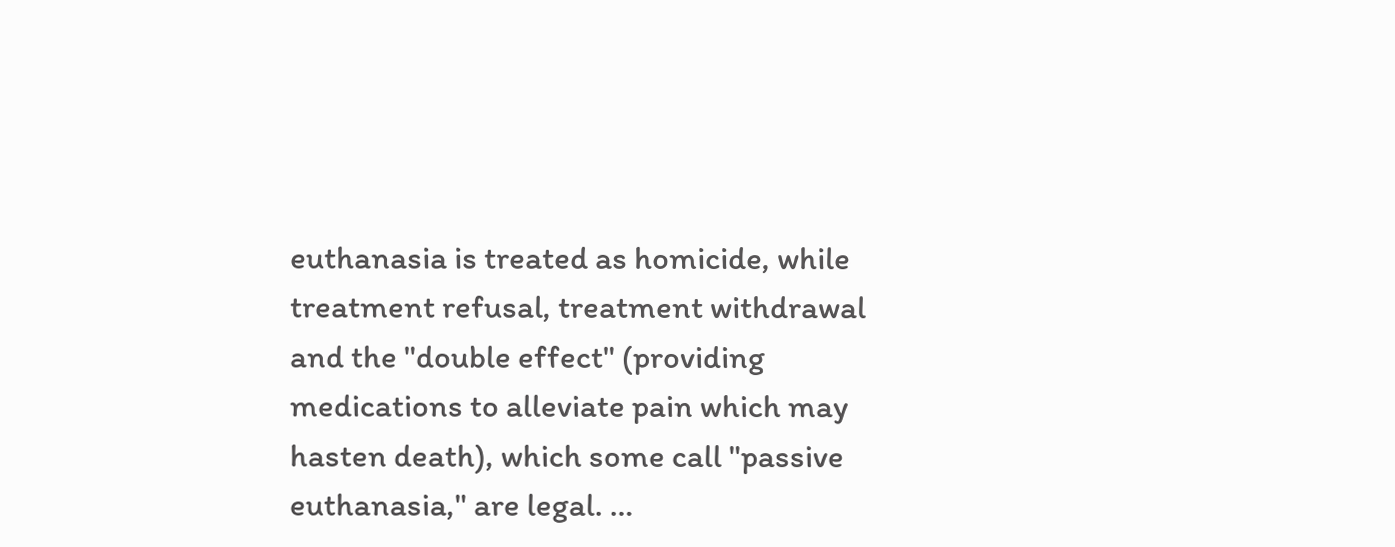euthanasia is treated as homicide, while treatment refusal, treatment withdrawal and the "double effect" (providing medications to alleviate pain which may hasten death), which some call "passive euthanasia," are legal. …